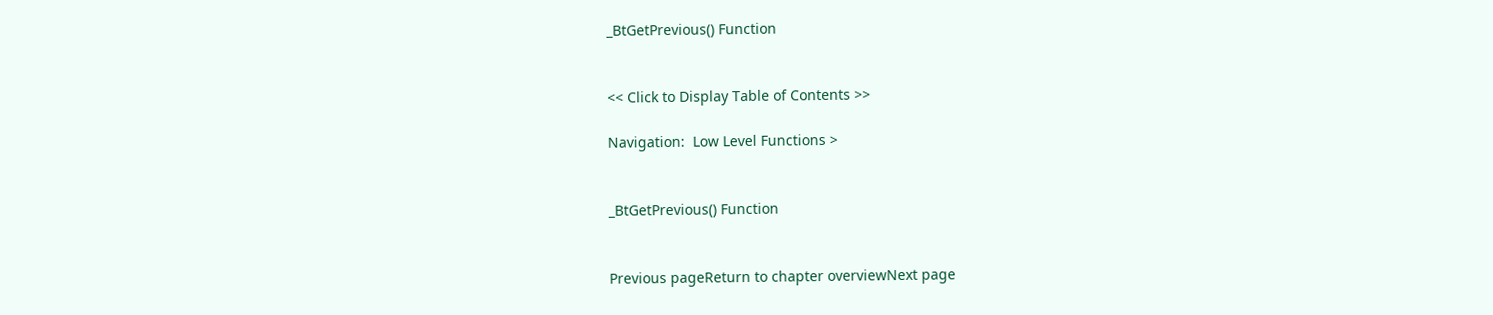_BtGetPrevious() Function


<< Click to Display Table of Contents >>

Navigation:  Low Level Functions >


_BtGetPrevious() Function


Previous pageReturn to chapter overviewNext page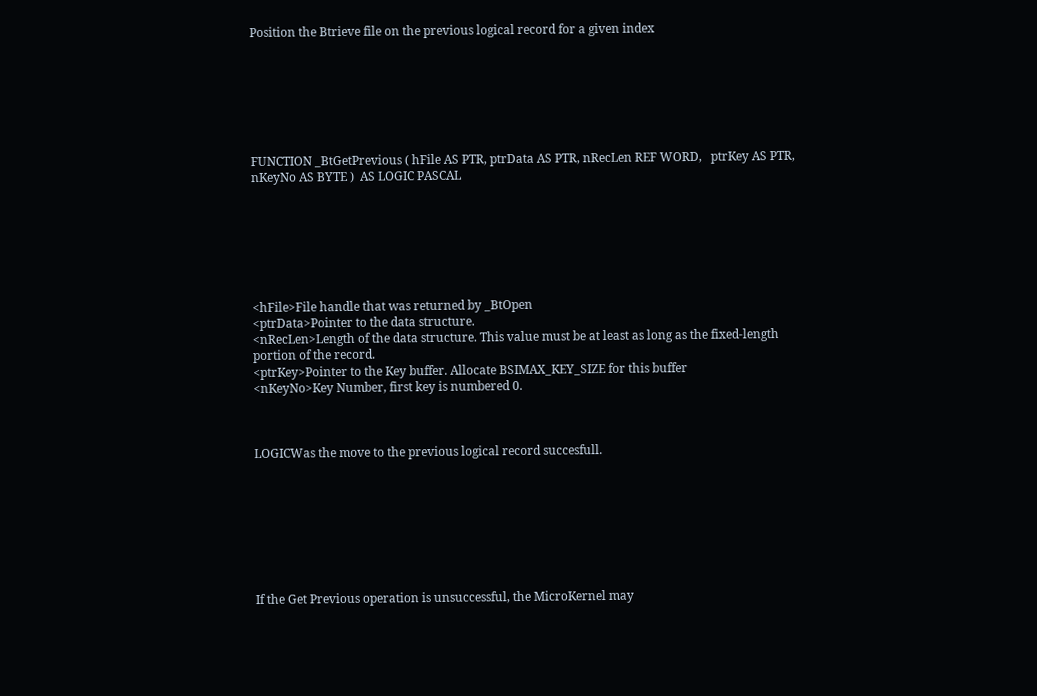Position the Btrieve file on the previous logical record for a given index







FUNCTION _BtGetPrevious ( hFile AS PTR, ptrData AS PTR, nRecLen REF WORD,   ptrKey AS PTR, nKeyNo AS BYTE )  AS LOGIC PASCAL







<hFile>File handle that was returned by _BtOpen
<ptrData>Pointer to the data structure.
<nRecLen>Length of the data structure. This value must be at least as long as the fixed-length portion of the record.
<ptrKey>Pointer to the Key buffer. Allocate BSIMAX_KEY_SIZE for this buffer
<nKeyNo>Key Number, first key is numbered 0.



LOGICWas the move to the previous logical record succesfull.








If the Get Previous operation is unsuccessful, the MicroKernel may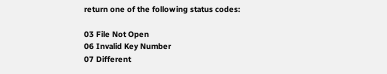return one of the following status codes:

03 File Not Open
06 Invalid Key Number
07 Different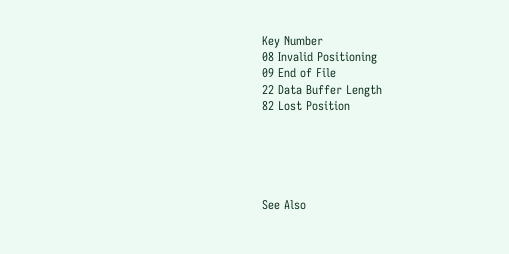Key Number
08 Invalid Positioning
09 End of File
22 Data Buffer Length
82 Lost Position





See Also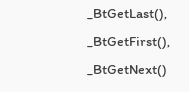_BtGetLast(), _BtGetFirst(), _BtGetNext()